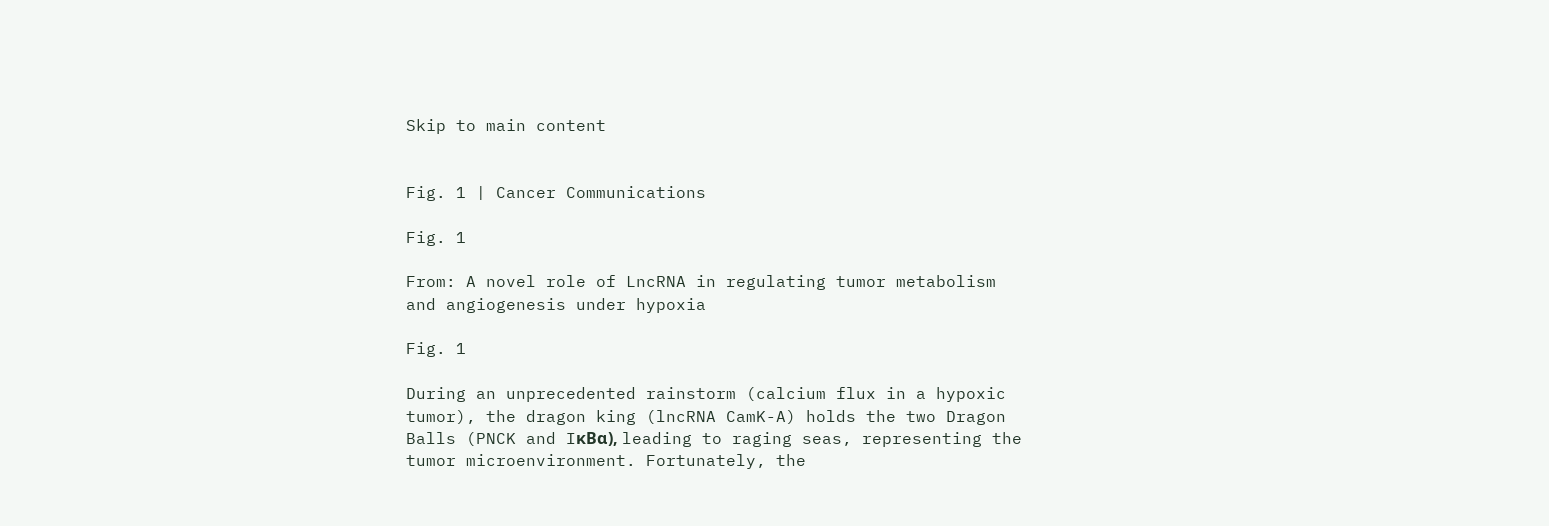Skip to main content


Fig. 1 | Cancer Communications

Fig. 1

From: A novel role of LncRNA in regulating tumor metabolism and angiogenesis under hypoxia

Fig. 1

During an unprecedented rainstorm (calcium flux in a hypoxic tumor), the dragon king (lncRNA CamK-A) holds the two Dragon Balls (PNCK and IκBα), leading to raging seas, representing the tumor microenvironment. Fortunately, the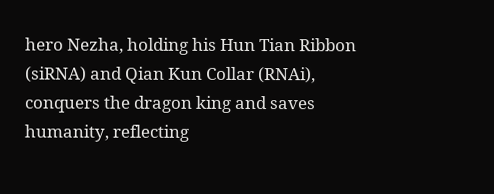hero Nezha, holding his Hun Tian Ribbon (siRNA) and Qian Kun Collar (RNAi), conquers the dragon king and saves humanity, reflecting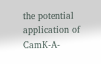the potential application of CamK-A-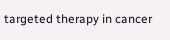targeted therapy in cancer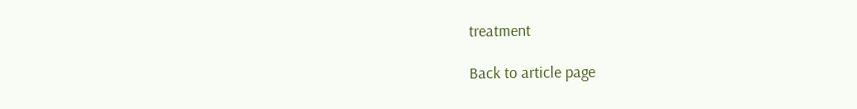treatment

Back to article page